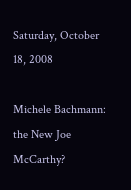Saturday, October 18, 2008

Michele Bachmann: the New Joe McCarthy?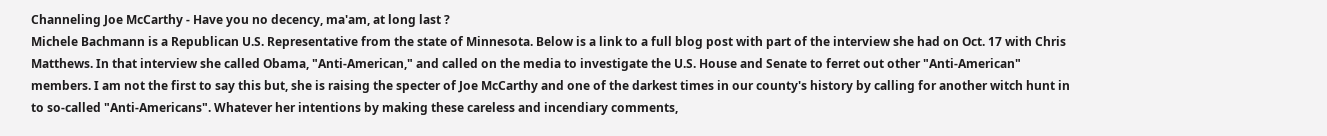Channeling Joe McCarthy - Have you no decency, ma'am, at long last ?
Michele Bachmann is a Republican U.S. Representative from the state of Minnesota. Below is a link to a full blog post with part of the interview she had on Oct. 17 with Chris Matthews. In that interview she called Obama, "Anti-American," and called on the media to investigate the U.S. House and Senate to ferret out other "Anti-American" members. I am not the first to say this but, she is raising the specter of Joe McCarthy and one of the darkest times in our county's history by calling for another witch hunt in to so-called "Anti-Americans". Whatever her intentions by making these careless and incendiary comments,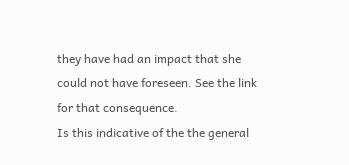they have had an impact that she could not have foreseen. See the link for that consequence.
Is this indicative of the the general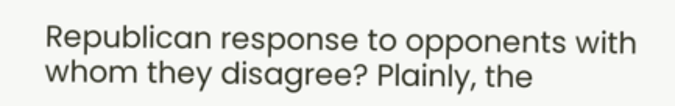Republican response to opponents with whom they disagree? Plainly, the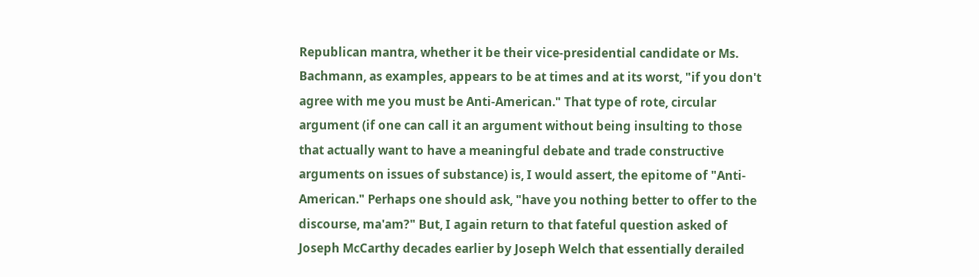Republican mantra, whether it be their vice-presidential candidate or Ms. Bachmann, as examples, appears to be at times and at its worst, "if you don't agree with me you must be Anti-American." That type of rote, circular argument (if one can call it an argument without being insulting to those that actually want to have a meaningful debate and trade constructive arguments on issues of substance) is, I would assert, the epitome of "Anti-American." Perhaps one should ask, "have you nothing better to offer to the discourse, ma'am?" But, I again return to that fateful question asked of Joseph McCarthy decades earlier by Joseph Welch that essentially derailed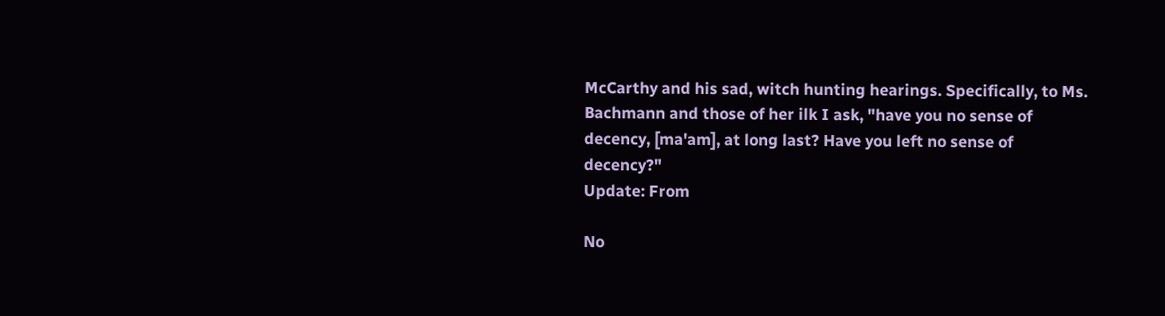McCarthy and his sad, witch hunting hearings. Specifically, to Ms. Bachmann and those of her ilk I ask, "have you no sense of decency, [ma'am], at long last? Have you left no sense of decency?"
Update: From

No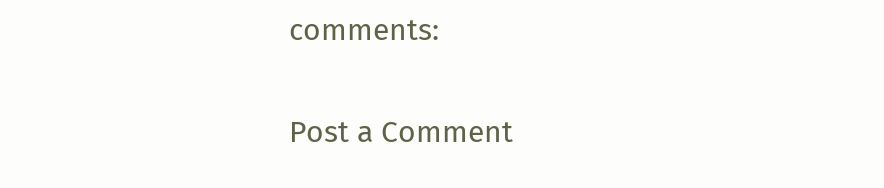comments:

Post a Comment